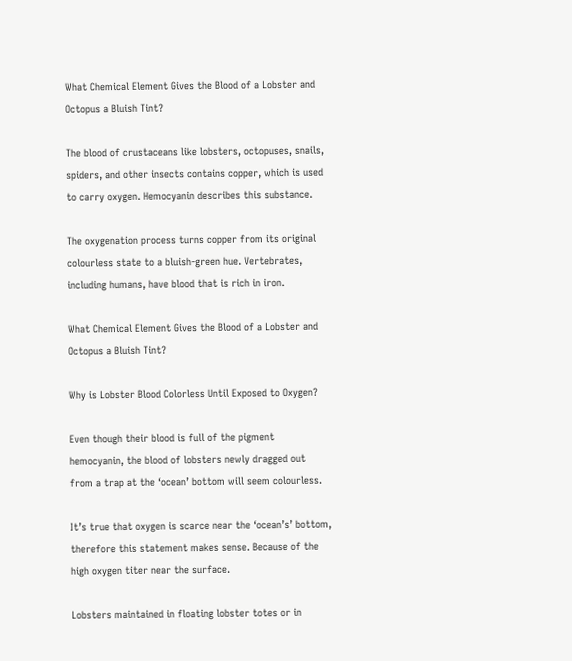What Chemical Element Gives the Blood of a Lobster and Octopus a Bluish Tint?

The blood of crustaceans like lobsters, octopuses, snails, spiders, and other insects contains copper, which is used to carry oxygen. Hemocyanin describes this substance.

The oxygenation process turns copper from its original colourless state to a bluish-green hue. Vertebrates, including humans, have blood that is rich in iron.

What Chemical Element Gives the Blood of a Lobster and Octopus a Bluish Tint?

Why is Lobster Blood Colorless Until Exposed to Oxygen?

Even though their blood is full of the pigment hemocyanin, the blood of lobsters newly dragged out from a trap at the ‘ocean’ bottom will seem colourless.

It’s true that oxygen is scarce near the ‘ocean’s’ bottom, therefore this statement makes sense. Because of the high oxygen titer near the surface.

Lobsters maintained in floating lobster totes or in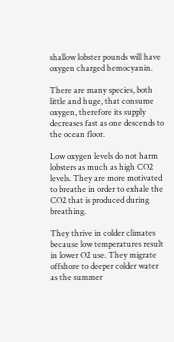shallow lobster pounds will have oxygen charged hemocyanin.

There are many species, both little and huge, that consume oxygen, therefore its supply decreases fast as one descends to the ocean floor.

Low oxygen levels do not harm lobsters as much as high CO2 levels. They are more motivated to breathe in order to exhale the CO2 that is produced during breathing.

They thrive in colder climates because low temperatures result in lower O2 use. They migrate offshore to deeper colder water as the summer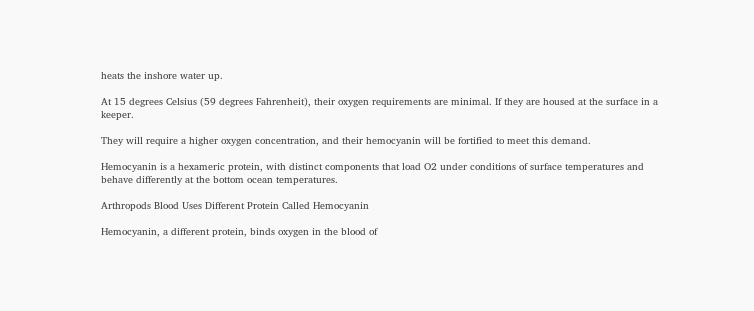heats the inshore water up.

At 15 degrees Celsius (59 degrees Fahrenheit), their oxygen requirements are minimal. If they are housed at the surface in a keeper.

They will require a higher oxygen concentration, and their hemocyanin will be fortified to meet this demand.

Hemocyanin is a hexameric protein, with distinct components that load O2 under conditions of surface temperatures and behave differently at the bottom ocean temperatures.

Arthropods Blood Uses Different Protein Called Hemocyanin

Hemocyanin, a different protein, binds oxygen in the blood of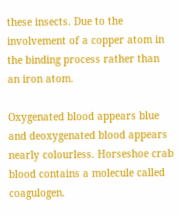these insects. Due to the involvement of a copper atom in the binding process rather than an iron atom.

Oxygenated blood appears blue and deoxygenated blood appears nearly colourless. Horseshoe crab blood contains a molecule called coagulogen.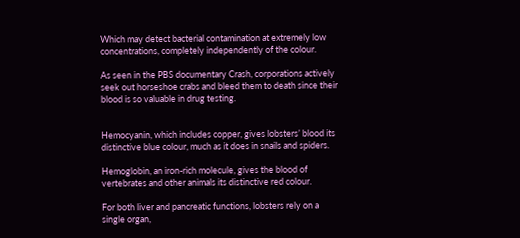Which may detect bacterial contamination at extremely low concentrations, completely independently of the colour.

As seen in the PBS documentary Crash, corporations actively seek out horseshoe crabs and bleed them to death since their blood is so valuable in drug testing.


Hemocyanin, which includes copper, gives lobsters’ blood its distinctive blue colour, much as it does in snails and spiders.

Hemoglobin, an iron-rich molecule, gives the blood of vertebrates and other animals its distinctive red colour.

For both liver and pancreatic functions, lobsters rely on a single organ,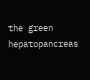the green hepatopancreas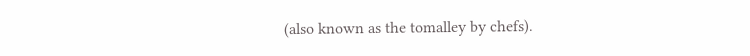(also known as the tomalley by chefs).